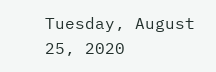Tuesday, August 25, 2020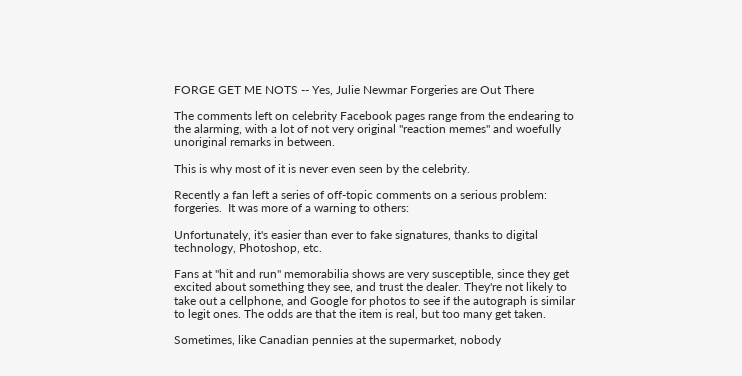FORGE GET ME NOTS -- Yes, Julie Newmar Forgeries are Out There

The comments left on celebrity Facebook pages range from the endearing to the alarming, with a lot of not very original "reaction memes" and woefully unoriginal remarks in between.

This is why most of it is never even seen by the celebrity.

Recently a fan left a series of off-topic comments on a serious problem: forgeries.  It was more of a warning to others:

Unfortunately, it's easier than ever to fake signatures, thanks to digital technology, Photoshop, etc.

Fans at "hit and run" memorabilia shows are very susceptible, since they get excited about something they see, and trust the dealer. They're not likely to take out a cellphone, and Google for photos to see if the autograph is similar to legit ones. The odds are that the item is real, but too many get taken.

Sometimes, like Canadian pennies at the supermarket, nobody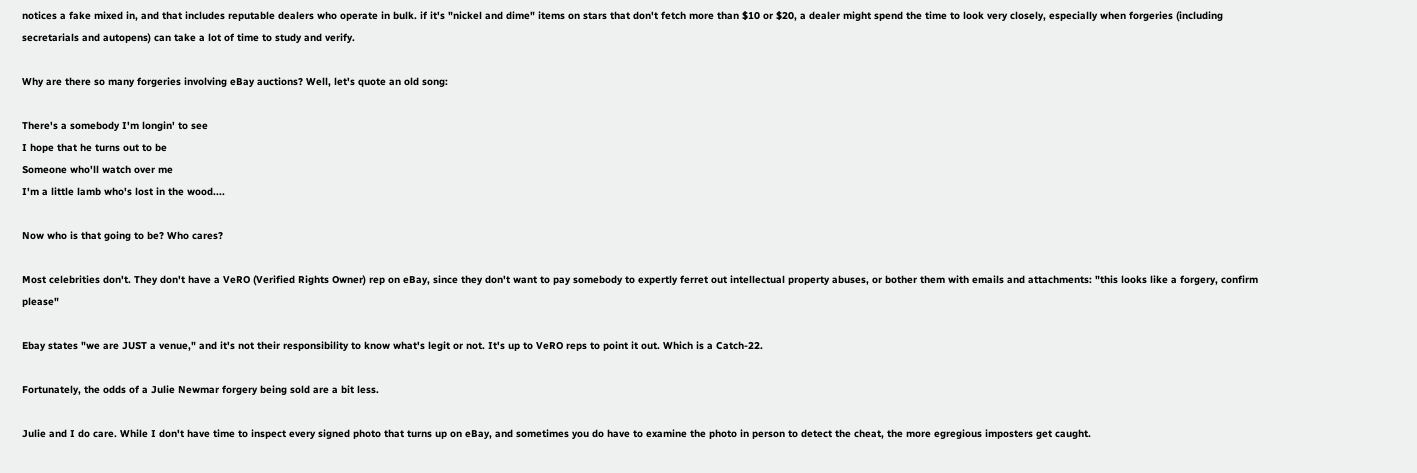notices a fake mixed in, and that includes reputable dealers who operate in bulk. if it's "nickel and dime" items on stars that don't fetch more than $10 or $20, a dealer might spend the time to look very closely, especially when forgeries (including secretarials and autopens) can take a lot of time to study and verify.

Why are there so many forgeries involving eBay auctions? Well, let's quote an old song:

There's a somebody I'm longin' to see
I hope that he turns out to be
Someone who'll watch over me
I'm a little lamb who's lost in the wood....

Now who is that going to be? Who cares?

Most celebrities don't. They don't have a VeRO (Verified Rights Owner) rep on eBay, since they don't want to pay somebody to expertly ferret out intellectual property abuses, or bother them with emails and attachments: "this looks like a forgery, confirm please"

Ebay states "we are JUST a venue," and it's not their responsibility to know what's legit or not. It's up to VeRO reps to point it out. Which is a Catch-22.

Fortunately, the odds of a Julie Newmar forgery being sold are a bit less.

Julie and I do care. While I don't have time to inspect every signed photo that turns up on eBay, and sometimes you do have to examine the photo in person to detect the cheat, the more egregious imposters get caught.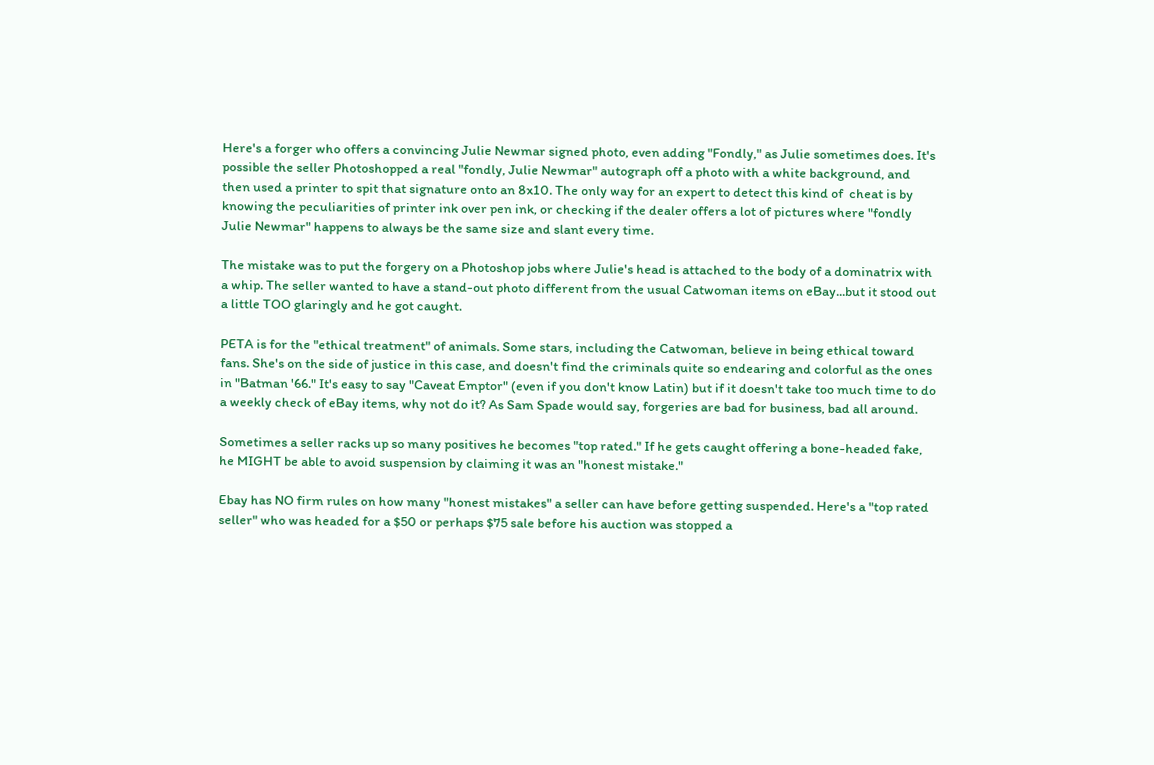Here's a forger who offers a convincing Julie Newmar signed photo, even adding "Fondly," as Julie sometimes does. It's possible the seller Photoshopped a real "fondly, Julie Newmar" autograph off a photo with a white background, and then used a printer to spit that signature onto an 8x10. The only way for an expert to detect this kind of  cheat is by knowing the peculiarities of printer ink over pen ink, or checking if the dealer offers a lot of pictures where "fondly Julie Newmar" happens to always be the same size and slant every time.

The mistake was to put the forgery on a Photoshop jobs where Julie's head is attached to the body of a dominatrix with a whip. The seller wanted to have a stand-out photo different from the usual Catwoman items on eBay...but it stood out a little TOO glaringly and he got caught.

PETA is for the "ethical treatment" of animals. Some stars, including the Catwoman, believe in being ethical toward fans. She's on the side of justice in this case, and doesn't find the criminals quite so endearing and colorful as the ones in "Batman '66." It's easy to say "Caveat Emptor" (even if you don't know Latin) but if it doesn't take too much time to do a weekly check of eBay items, why not do it? As Sam Spade would say, forgeries are bad for business, bad all around.

Sometimes a seller racks up so many positives he becomes "top rated." If he gets caught offering a bone-headed fake, he MIGHT be able to avoid suspension by claiming it was an "honest mistake."

Ebay has NO firm rules on how many "honest mistakes" a seller can have before getting suspended. Here's a "top rated seller" who was headed for a $50 or perhaps $75 sale before his auction was stopped a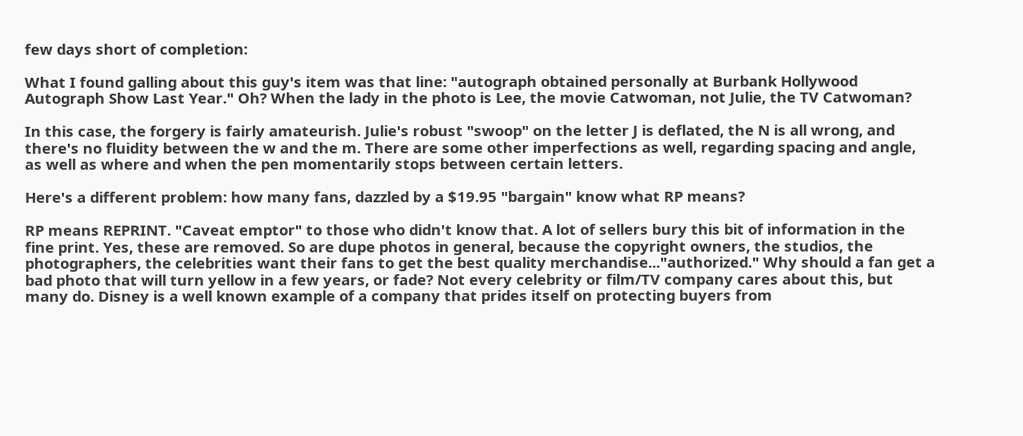few days short of completion:

What I found galling about this guy's item was that line: "autograph obtained personally at Burbank Hollywood Autograph Show Last Year." Oh? When the lady in the photo is Lee, the movie Catwoman, not Julie, the TV Catwoman?

In this case, the forgery is fairly amateurish. Julie's robust "swoop" on the letter J is deflated, the N is all wrong, and there's no fluidity between the w and the m. There are some other imperfections as well, regarding spacing and angle, as well as where and when the pen momentarily stops between certain letters.

Here's a different problem: how many fans, dazzled by a $19.95 "bargain" know what RP means?

RP means REPRINT. "Caveat emptor" to those who didn't know that. A lot of sellers bury this bit of information in the fine print. Yes, these are removed. So are dupe photos in general, because the copyright owners, the studios, the photographers, the celebrities want their fans to get the best quality merchandise..."authorized." Why should a fan get a bad photo that will turn yellow in a few years, or fade? Not every celebrity or film/TV company cares about this, but many do. Disney is a well known example of a company that prides itself on protecting buyers from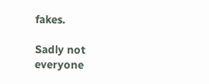fakes.

Sadly not everyone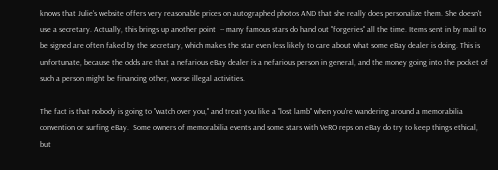knows that Julie's website offers very reasonable prices on autographed photos AND that she really does personalize them. She doesn't use a secretary. Actually, this brings up another point  -- many famous stars do hand out "forgeries" all the time. Items sent in by mail to be signed are often faked by the secretary, which makes the star even less likely to care about what some eBay dealer is doing. This is unfortunate, because the odds are that a nefarious eBay dealer is a nefarious person in general, and the money going into the pocket of such a person might be financing other, worse illegal activities.

The fact is that nobody is going to "watch over you," and treat you like a "lost lamb" when you're wandering around a memorabilia convention or surfing eBay.  Some owners of memorabilia events and some stars with VeRO reps on eBay do try to keep things ethical, but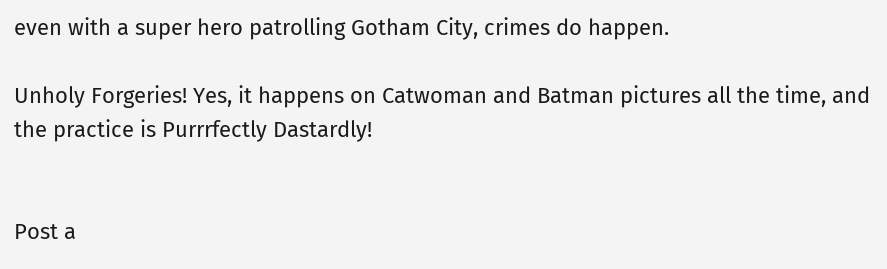even with a super hero patrolling Gotham City, crimes do happen.

Unholy Forgeries! Yes, it happens on Catwoman and Batman pictures all the time, and the practice is Purrrfectly Dastardly!


Post a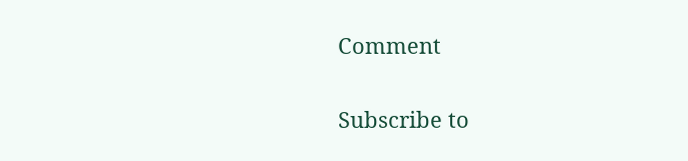Comment

Subscribe to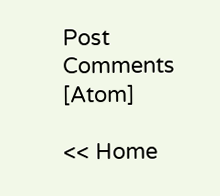Post Comments [Atom]

<< Home